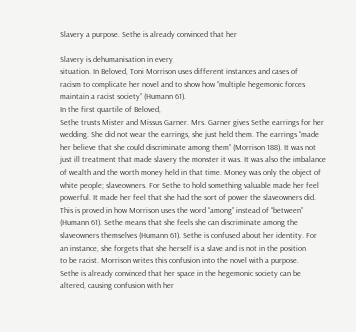Slavery a purpose. Sethe is already convinced that her

Slavery is dehumanisation in every
situation. In Beloved, Toni Morrison uses different instances and cases of
racism to complicate her novel and to show how “multiple hegemonic forces
maintain a racist society” (Humann 61).
In the first quartile of Beloved,
Sethe trusts Mister and Missus Garner. Mrs. Garner gives Sethe earrings for her
wedding. She did not wear the earrings, she just held them. The earrings “made
her believe that she could discriminate among them” (Morrison 188). It was not
just ill treatment that made slavery the monster it was. It was also the imbalance
of wealth and the worth money held in that time. Money was only the object of
white people; slaveowners. For Sethe to hold something valuable made her feel
powerful. It made her feel that she had the sort of power the slaveowners did.
This is proved in how Morrison uses the word “among” instead of “between”
(Humann 61). Sethe means that she feels she can discriminate among the
slaveowners themselves (Humann 61). Sethe is confused about her identity. For
an instance, she forgets that she herself is a slave and is not in the position
to be racist. Morrison writes this confusion into the novel with a purpose.
Sethe is already convinced that her space in the hegemonic society can be
altered, causing confusion with her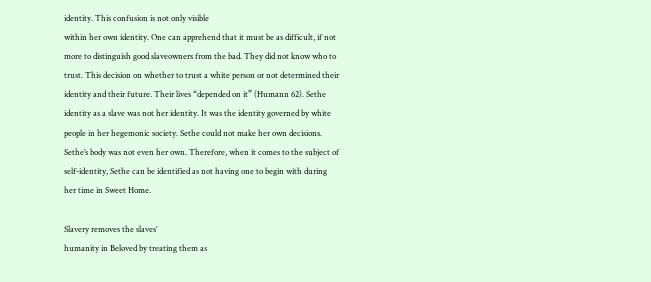identity. This confusion is not only visible
within her own identity. One can apprehend that it must be as difficult, if not
more to distinguish good slaveowners from the bad. They did not know who to
trust. This decision on whether to trust a white person or not determined their
identity and their future. Their lives “depended on it” (Humann 62). Sethe
identity as a slave was not her identity. It was the identity governed by white
people in her hegemonic society. Sethe could not make her own decisions.
Sethe’s body was not even her own. Therefore, when it comes to the subject of
self-identity, Sethe can be identified as not having one to begin with during
her time in Sweet Home.

Slavery removes the slaves’
humanity in Beloved by treating them as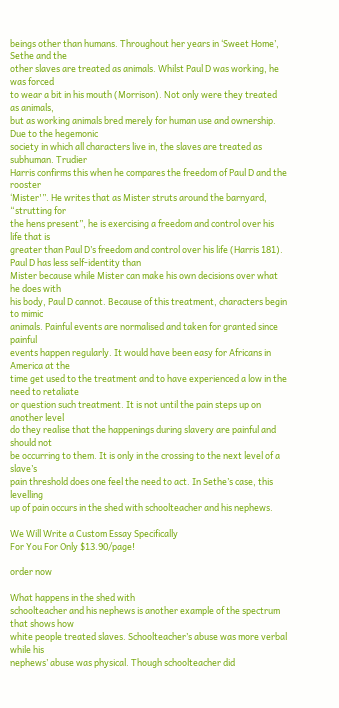beings other than humans. Throughout her years in ‘Sweet Home’, Sethe and the
other slaves are treated as animals. Whilst Paul D was working, he was forced
to wear a bit in his mouth (Morrison). Not only were they treated as animals,
but as working animals bred merely for human use and ownership. Due to the hegemonic
society in which all characters live in, the slaves are treated as subhuman. Trudier
Harris confirms this when he compares the freedom of Paul D and the rooster
‘Mister'”. He writes that as Mister struts around the barnyard, “strutting for
the hens present”, he is exercising a freedom and control over his life that is
greater than Paul D’s freedom and control over his life (Harris 181). Paul D has less self-identity than
Mister because while Mister can make his own decisions over what he does with
his body, Paul D cannot. Because of this treatment, characters begin to mimic
animals. Painful events are normalised and taken for granted since painful
events happen regularly. It would have been easy for Africans in America at the
time get used to the treatment and to have experienced a low in the need to retaliate
or question such treatment. It is not until the pain steps up on another level
do they realise that the happenings during slavery are painful and should not
be occurring to them. It is only in the crossing to the next level of a slave’s
pain threshold does one feel the need to act. In Sethe’s case, this levelling
up of pain occurs in the shed with schoolteacher and his nephews.

We Will Write a Custom Essay Specifically
For You For Only $13.90/page!

order now

What happens in the shed with
schoolteacher and his nephews is another example of the spectrum that shows how
white people treated slaves. Schoolteacher’s abuse was more verbal while his
nephews’ abuse was physical. Though schoolteacher did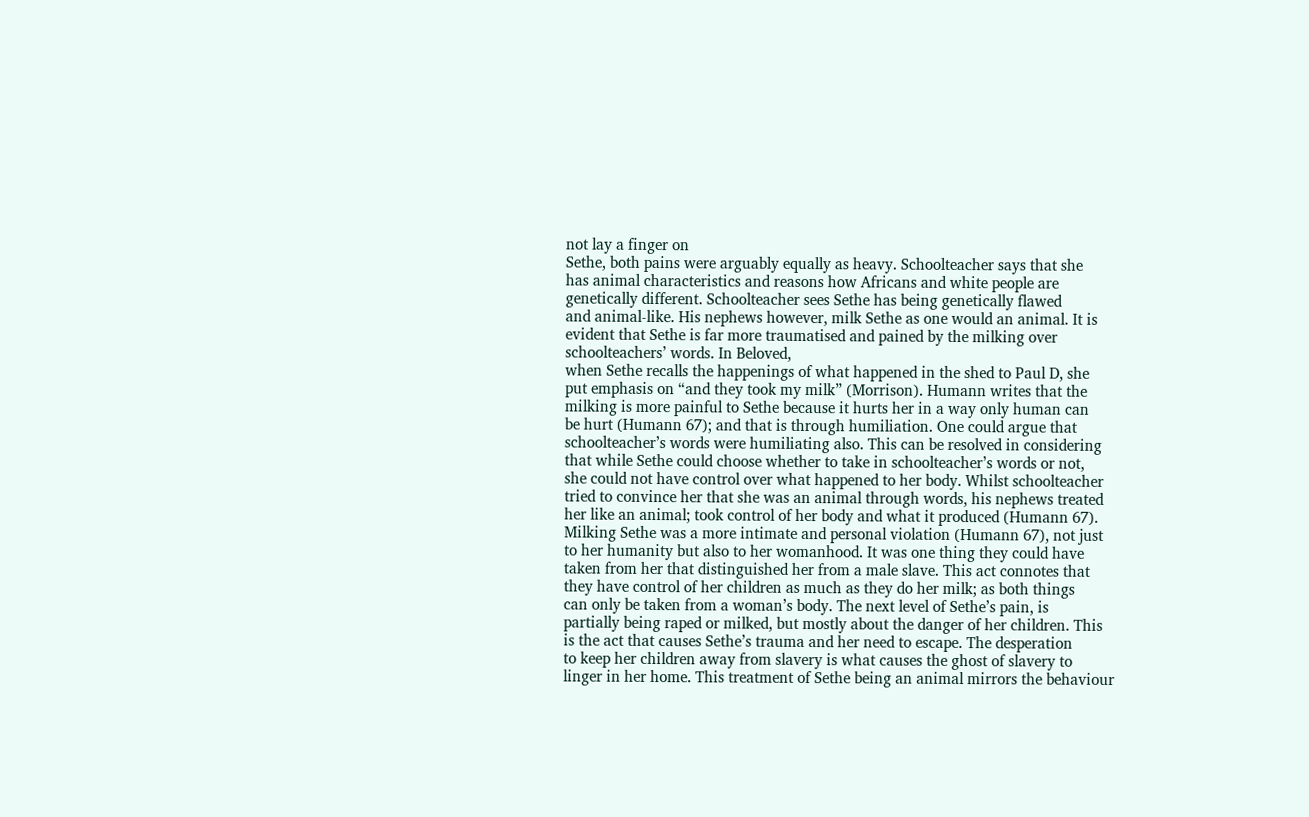not lay a finger on
Sethe, both pains were arguably equally as heavy. Schoolteacher says that she
has animal characteristics and reasons how Africans and white people are
genetically different. Schoolteacher sees Sethe has being genetically flawed
and animal-like. His nephews however, milk Sethe as one would an animal. It is
evident that Sethe is far more traumatised and pained by the milking over
schoolteachers’ words. In Beloved,
when Sethe recalls the happenings of what happened in the shed to Paul D, she
put emphasis on “and they took my milk” (Morrison). Humann writes that the
milking is more painful to Sethe because it hurts her in a way only human can
be hurt (Humann 67); and that is through humiliation. One could argue that
schoolteacher’s words were humiliating also. This can be resolved in considering
that while Sethe could choose whether to take in schoolteacher’s words or not,
she could not have control over what happened to her body. Whilst schoolteacher
tried to convince her that she was an animal through words, his nephews treated
her like an animal; took control of her body and what it produced (Humann 67).
Milking Sethe was a more intimate and personal violation (Humann 67), not just
to her humanity but also to her womanhood. It was one thing they could have
taken from her that distinguished her from a male slave. This act connotes that
they have control of her children as much as they do her milk; as both things
can only be taken from a woman’s body. The next level of Sethe’s pain, is
partially being raped or milked, but mostly about the danger of her children. This
is the act that causes Sethe’s trauma and her need to escape. The desperation
to keep her children away from slavery is what causes the ghost of slavery to
linger in her home. This treatment of Sethe being an animal mirrors the behaviour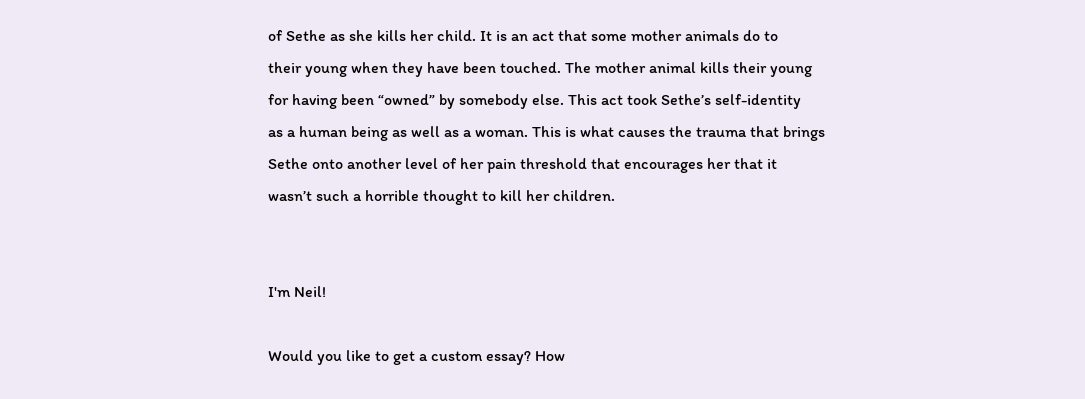of Sethe as she kills her child. It is an act that some mother animals do to
their young when they have been touched. The mother animal kills their young
for having been “owned” by somebody else. This act took Sethe’s self-identity
as a human being as well as a woman. This is what causes the trauma that brings
Sethe onto another level of her pain threshold that encourages her that it
wasn’t such a horrible thought to kill her children.


I'm Neil!

Would you like to get a custom essay? How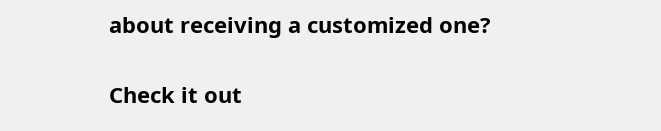about receiving a customized one?

Check it out